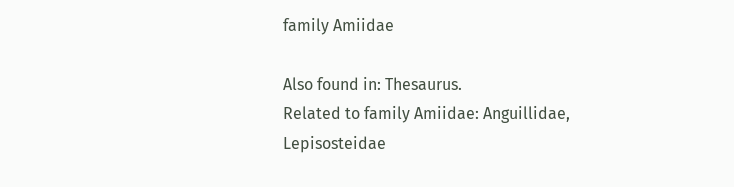family Amiidae

Also found in: Thesaurus.
Related to family Amiidae: Anguillidae, Lepisosteidae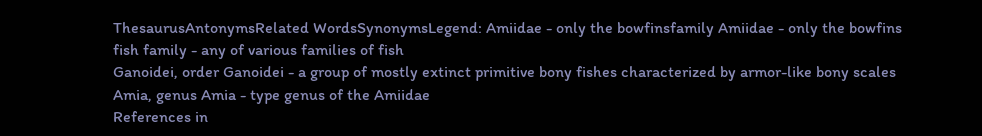ThesaurusAntonymsRelated WordsSynonymsLegend: Amiidae - only the bowfinsfamily Amiidae - only the bowfins
fish family - any of various families of fish
Ganoidei, order Ganoidei - a group of mostly extinct primitive bony fishes characterized by armor-like bony scales
Amia, genus Amia - type genus of the Amiidae
References in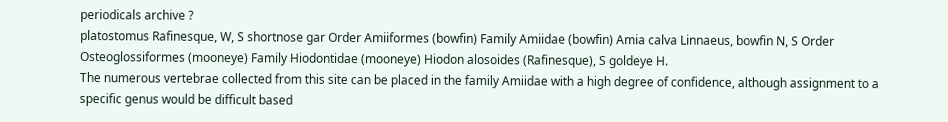periodicals archive ?
platostomus Rafinesque, W, S shortnose gar Order Amiiformes (bowfin) Family Amiidae (bowfin) Amia calva Linnaeus, bowfin N, S Order Osteoglossiformes (mooneye) Family Hiodontidae (mooneye) Hiodon alosoides (Rafinesque), S goldeye H.
The numerous vertebrae collected from this site can be placed in the family Amiidae with a high degree of confidence, although assignment to a specific genus would be difficult based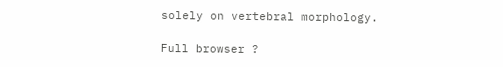solely on vertebral morphology.

Full browser ?